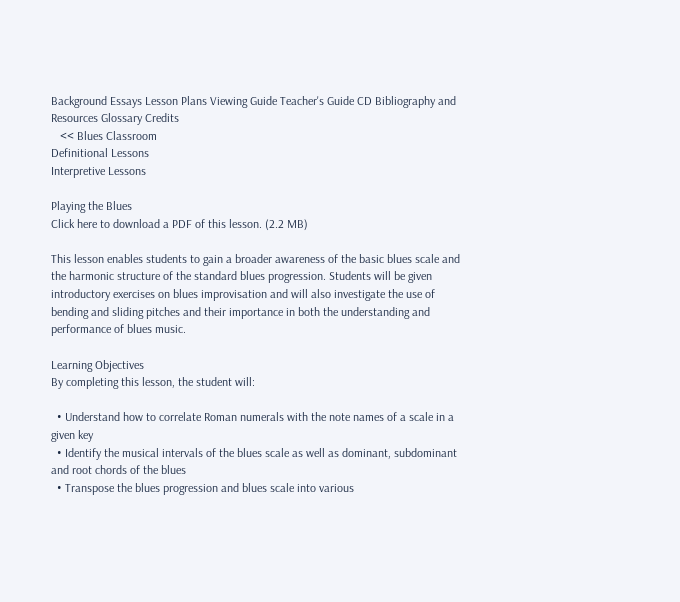Background Essays Lesson Plans Viewing Guide Teacher's Guide CD Bibliography and Resources Glossary Credits
   << Blues Classroom
Definitional Lessons
Interpretive Lessons

Playing the Blues
Click here to download a PDF of this lesson. (2.2 MB)

This lesson enables students to gain a broader awareness of the basic blues scale and the harmonic structure of the standard blues progression. Students will be given introductory exercises on blues improvisation and will also investigate the use of bending and sliding pitches and their importance in both the understanding and performance of blues music.

Learning Objectives
By completing this lesson, the student will:

  • Understand how to correlate Roman numerals with the note names of a scale in a given key
  • Identify the musical intervals of the blues scale as well as dominant, subdominant and root chords of the blues
  • Transpose the blues progression and blues scale into various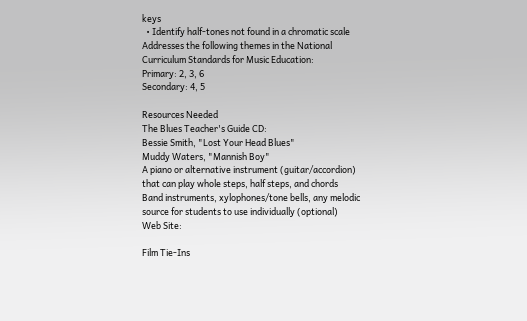keys
  • Identify half-tones not found in a chromatic scale
Addresses the following themes in the National Curriculum Standards for Music Education:
Primary: 2, 3, 6
Secondary: 4, 5

Resources Needed
The Blues Teacher's Guide CD:
Bessie Smith, "Lost Your Head Blues"
Muddy Waters, "Mannish Boy"
A piano or alternative instrument (guitar/accordion) that can play whole steps, half steps, and chords
Band instruments, xylophones/tone bells, any melodic source for students to use individually (optional)
Web Site:

Film Tie-Ins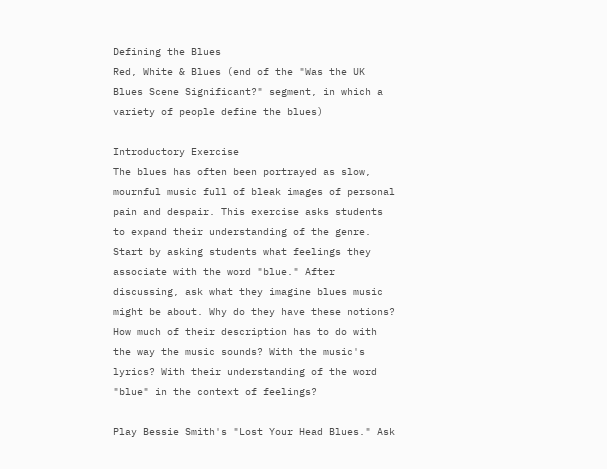Defining the Blues
Red, White & Blues (end of the "Was the UK Blues Scene Significant?" segment, in which a variety of people define the blues)

Introductory Exercise
The blues has often been portrayed as slow, mournful music full of bleak images of personal pain and despair. This exercise asks students to expand their understanding of the genre. Start by asking students what feelings they associate with the word "blue." After discussing, ask what they imagine blues music might be about. Why do they have these notions? How much of their description has to do with the way the music sounds? With the music's lyrics? With their understanding of the word "blue" in the context of feelings?

Play Bessie Smith's "Lost Your Head Blues." Ask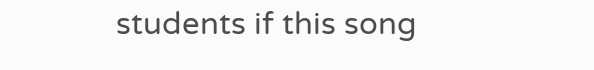students if this song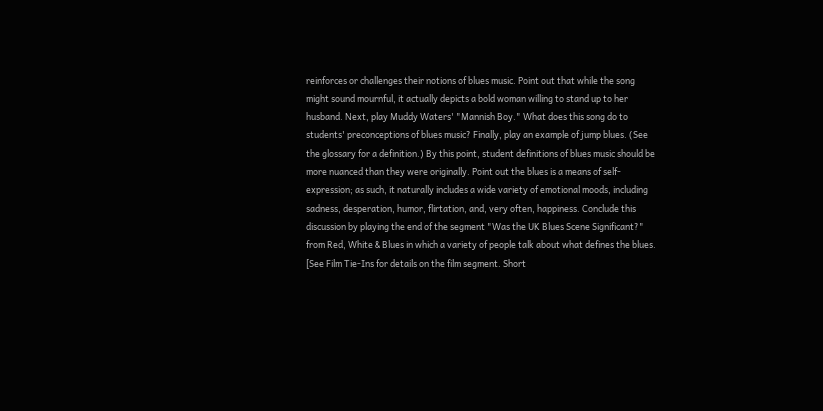reinforces or challenges their notions of blues music. Point out that while the song might sound mournful, it actually depicts a bold woman willing to stand up to her husband. Next, play Muddy Waters' "Mannish Boy." What does this song do to students' preconceptions of blues music? Finally, play an example of jump blues. (See the glossary for a definition.) By this point, student definitions of blues music should be more nuanced than they were originally. Point out the blues is a means of self-expression; as such, it naturally includes a wide variety of emotional moods, including sadness, desperation, humor, flirtation, and, very often, happiness. Conclude this discussion by playing the end of the segment "Was the UK Blues Scene Significant?" from Red, White & Blues in which a variety of people talk about what defines the blues. [See Film Tie-Ins for details on the film segment. Short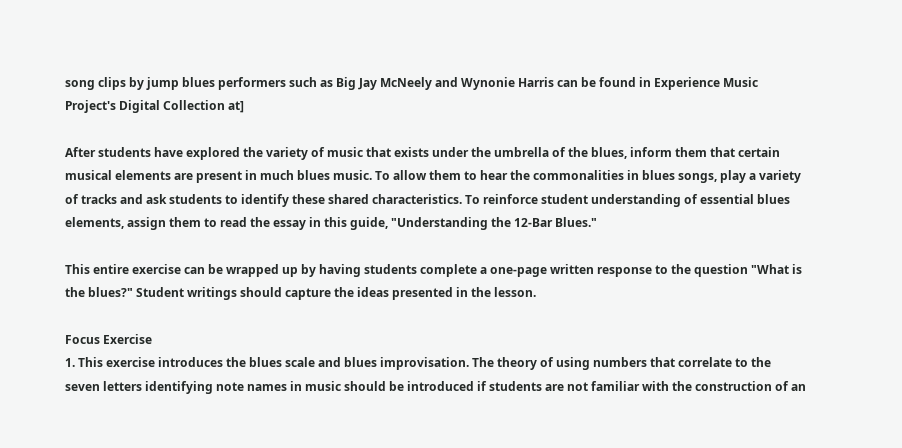song clips by jump blues performers such as Big Jay McNeely and Wynonie Harris can be found in Experience Music Project's Digital Collection at]

After students have explored the variety of music that exists under the umbrella of the blues, inform them that certain musical elements are present in much blues music. To allow them to hear the commonalities in blues songs, play a variety of tracks and ask students to identify these shared characteristics. To reinforce student understanding of essential blues elements, assign them to read the essay in this guide, "Understanding the 12-Bar Blues."

This entire exercise can be wrapped up by having students complete a one-page written response to the question "What is the blues?" Student writings should capture the ideas presented in the lesson.

Focus Exercise
1. This exercise introduces the blues scale and blues improvisation. The theory of using numbers that correlate to the seven letters identifying note names in music should be introduced if students are not familiar with the construction of an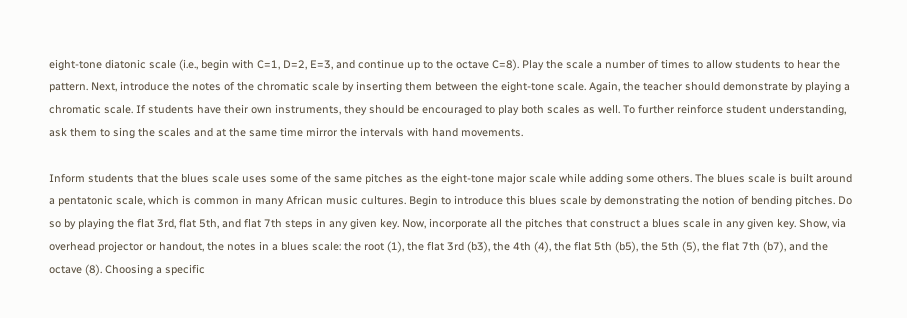eight-tone diatonic scale (i.e., begin with C=1, D=2, E=3, and continue up to the octave C=8). Play the scale a number of times to allow students to hear the pattern. Next, introduce the notes of the chromatic scale by inserting them between the eight-tone scale. Again, the teacher should demonstrate by playing a chromatic scale. If students have their own instruments, they should be encouraged to play both scales as well. To further reinforce student understanding, ask them to sing the scales and at the same time mirror the intervals with hand movements.

Inform students that the blues scale uses some of the same pitches as the eight-tone major scale while adding some others. The blues scale is built around a pentatonic scale, which is common in many African music cultures. Begin to introduce this blues scale by demonstrating the notion of bending pitches. Do so by playing the flat 3rd, flat 5th, and flat 7th steps in any given key. Now, incorporate all the pitches that construct a blues scale in any given key. Show, via overhead projector or handout, the notes in a blues scale: the root (1), the flat 3rd (b3), the 4th (4), the flat 5th (b5), the 5th (5), the flat 7th (b7), and the octave (8). Choosing a specific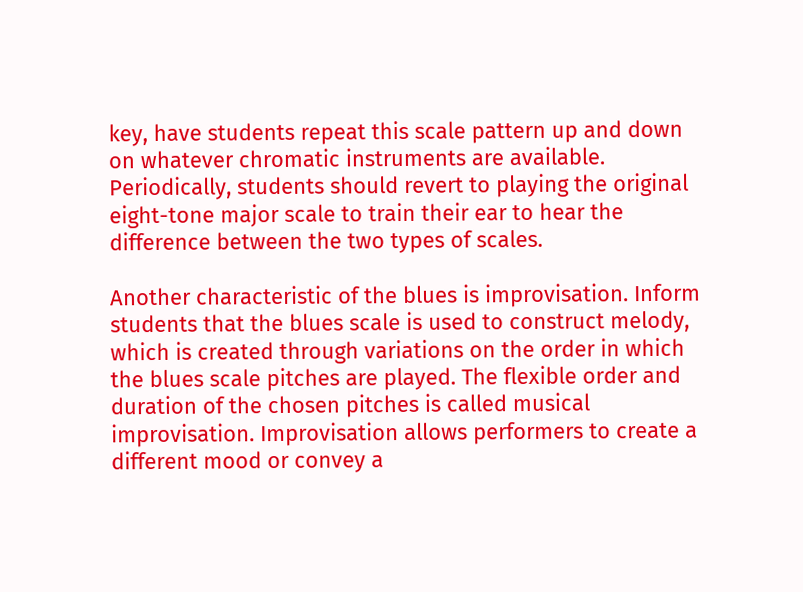key, have students repeat this scale pattern up and down on whatever chromatic instruments are available. Periodically, students should revert to playing the original eight-tone major scale to train their ear to hear the difference between the two types of scales.

Another characteristic of the blues is improvisation. Inform students that the blues scale is used to construct melody, which is created through variations on the order in which the blues scale pitches are played. The flexible order and duration of the chosen pitches is called musical improvisation. Improvisation allows performers to create a different mood or convey a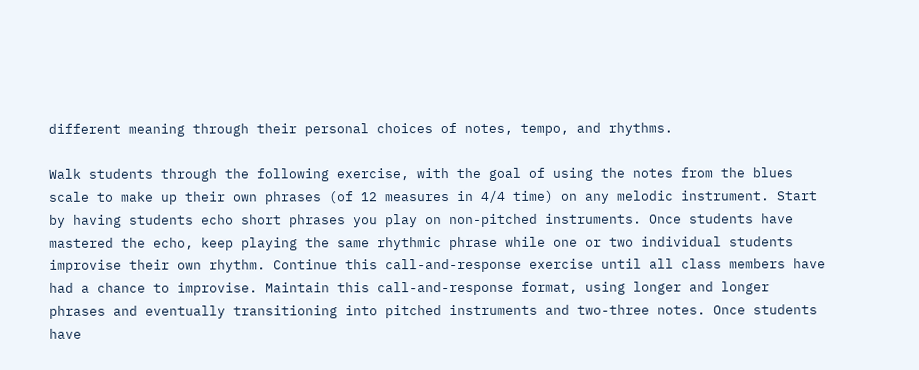different meaning through their personal choices of notes, tempo, and rhythms.

Walk students through the following exercise, with the goal of using the notes from the blues scale to make up their own phrases (of 12 measures in 4/4 time) on any melodic instrument. Start by having students echo short phrases you play on non-pitched instruments. Once students have mastered the echo, keep playing the same rhythmic phrase while one or two individual students improvise their own rhythm. Continue this call-and-response exercise until all class members have had a chance to improvise. Maintain this call-and-response format, using longer and longer phrases and eventually transitioning into pitched instruments and two-three notes. Once students have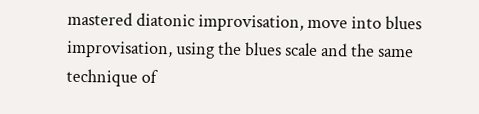mastered diatonic improvisation, move into blues improvisation, using the blues scale and the same technique of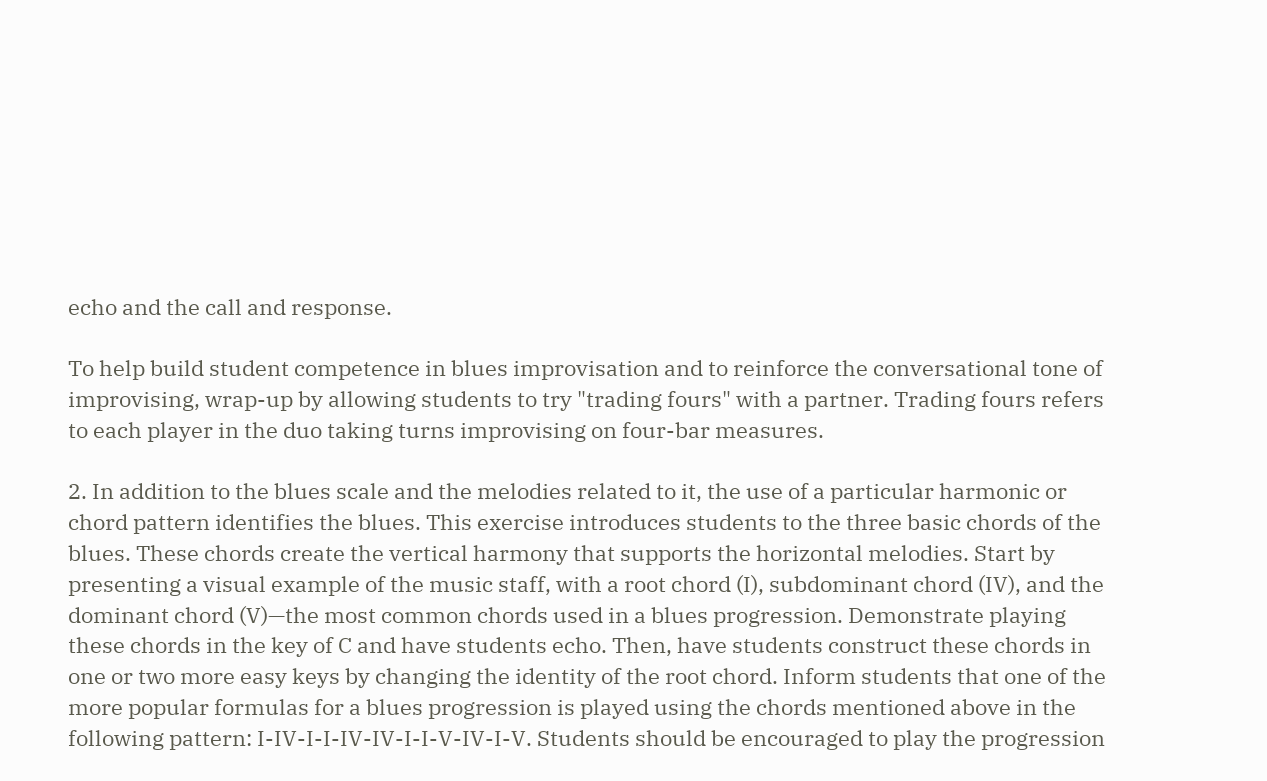echo and the call and response.

To help build student competence in blues improvisation and to reinforce the conversational tone of improvising, wrap-up by allowing students to try "trading fours" with a partner. Trading fours refers to each player in the duo taking turns improvising on four-bar measures.

2. In addition to the blues scale and the melodies related to it, the use of a particular harmonic or chord pattern identifies the blues. This exercise introduces students to the three basic chords of the blues. These chords create the vertical harmony that supports the horizontal melodies. Start by presenting a visual example of the music staff, with a root chord (I), subdominant chord (IV), and the dominant chord (V)—the most common chords used in a blues progression. Demonstrate playing these chords in the key of C and have students echo. Then, have students construct these chords in one or two more easy keys by changing the identity of the root chord. Inform students that one of the more popular formulas for a blues progression is played using the chords mentioned above in the following pattern: I-IV-I-I-IV-IV-I-I-V-IV-I-V. Students should be encouraged to play the progression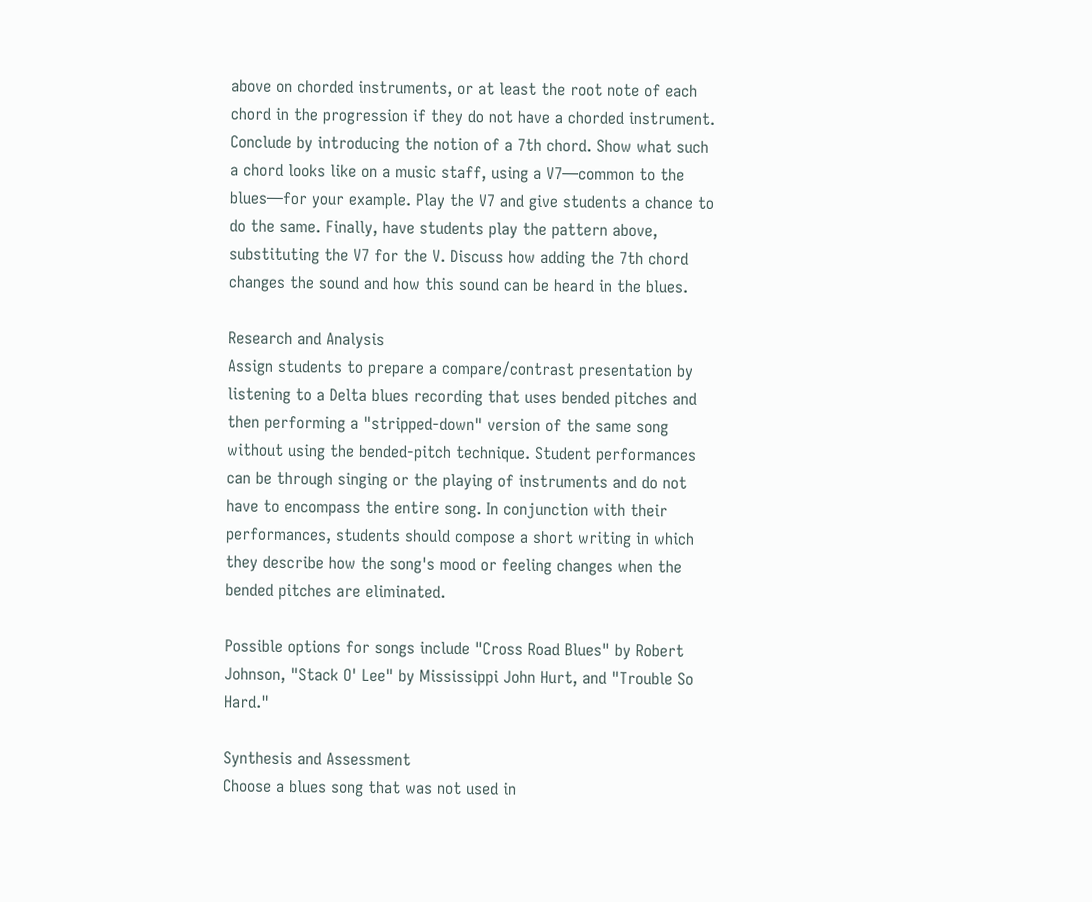above on chorded instruments, or at least the root note of each chord in the progression if they do not have a chorded instrument. Conclude by introducing the notion of a 7th chord. Show what such a chord looks like on a music staff, using a V7—common to the blues—for your example. Play the V7 and give students a chance to do the same. Finally, have students play the pattern above, substituting the V7 for the V. Discuss how adding the 7th chord changes the sound and how this sound can be heard in the blues.

Research and Analysis
Assign students to prepare a compare/contrast presentation by listening to a Delta blues recording that uses bended pitches and then performing a "stripped-down" version of the same song without using the bended-pitch technique. Student performances can be through singing or the playing of instruments and do not have to encompass the entire song. In conjunction with their performances, students should compose a short writing in which they describe how the song's mood or feeling changes when the bended pitches are eliminated.

Possible options for songs include "Cross Road Blues" by Robert Johnson, "Stack O' Lee" by Mississippi John Hurt, and "Trouble So Hard."

Synthesis and Assessment
Choose a blues song that was not used in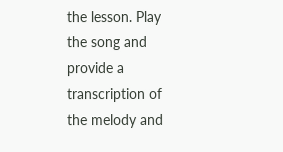the lesson. Play the song and provide a transcription of the melody and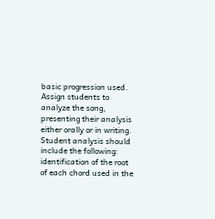basic progression used. Assign students to analyze the song, presenting their analysis either orally or in writing. Student analysis should include the following: identification of the root of each chord used in the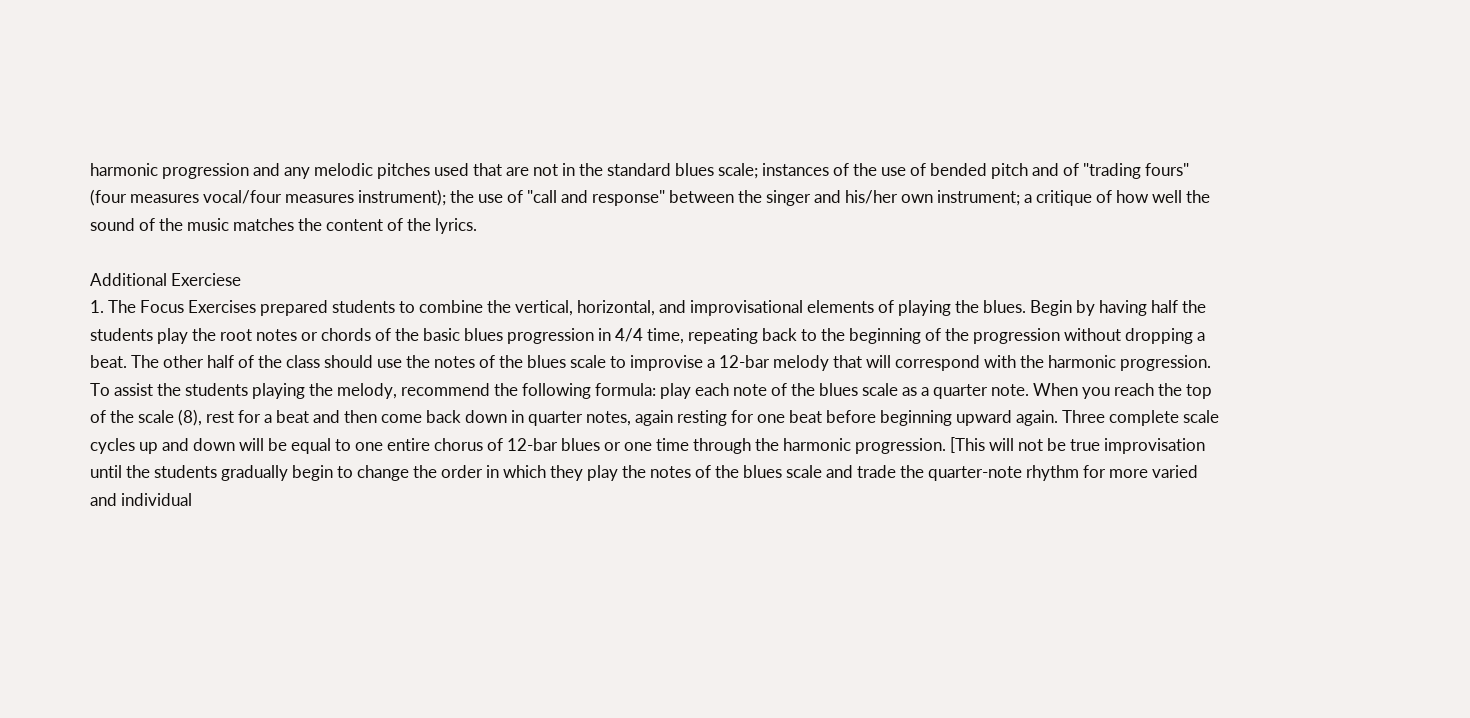harmonic progression and any melodic pitches used that are not in the standard blues scale; instances of the use of bended pitch and of "trading fours" (four measures vocal/four measures instrument); the use of "call and response" between the singer and his/her own instrument; a critique of how well the sound of the music matches the content of the lyrics.

Additional Exerciese
1. The Focus Exercises prepared students to combine the vertical, horizontal, and improvisational elements of playing the blues. Begin by having half the students play the root notes or chords of the basic blues progression in 4/4 time, repeating back to the beginning of the progression without dropping a beat. The other half of the class should use the notes of the blues scale to improvise a 12-bar melody that will correspond with the harmonic progression. To assist the students playing the melody, recommend the following formula: play each note of the blues scale as a quarter note. When you reach the top of the scale (8), rest for a beat and then come back down in quarter notes, again resting for one beat before beginning upward again. Three complete scale cycles up and down will be equal to one entire chorus of 12-bar blues or one time through the harmonic progression. [This will not be true improvisation until the students gradually begin to change the order in which they play the notes of the blues scale and trade the quarter-note rhythm for more varied and individual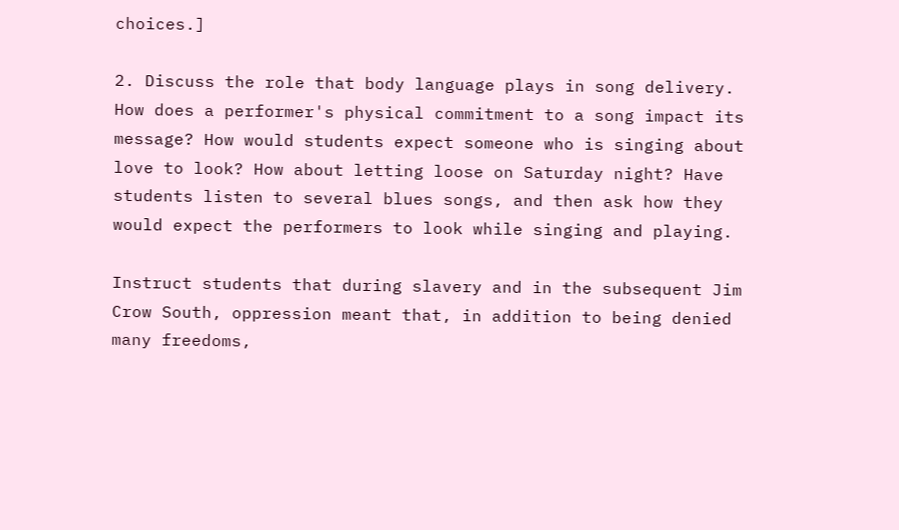choices.]

2. Discuss the role that body language plays in song delivery. How does a performer's physical commitment to a song impact its message? How would students expect someone who is singing about love to look? How about letting loose on Saturday night? Have students listen to several blues songs, and then ask how they would expect the performers to look while singing and playing.

Instruct students that during slavery and in the subsequent Jim Crow South, oppression meant that, in addition to being denied many freedoms,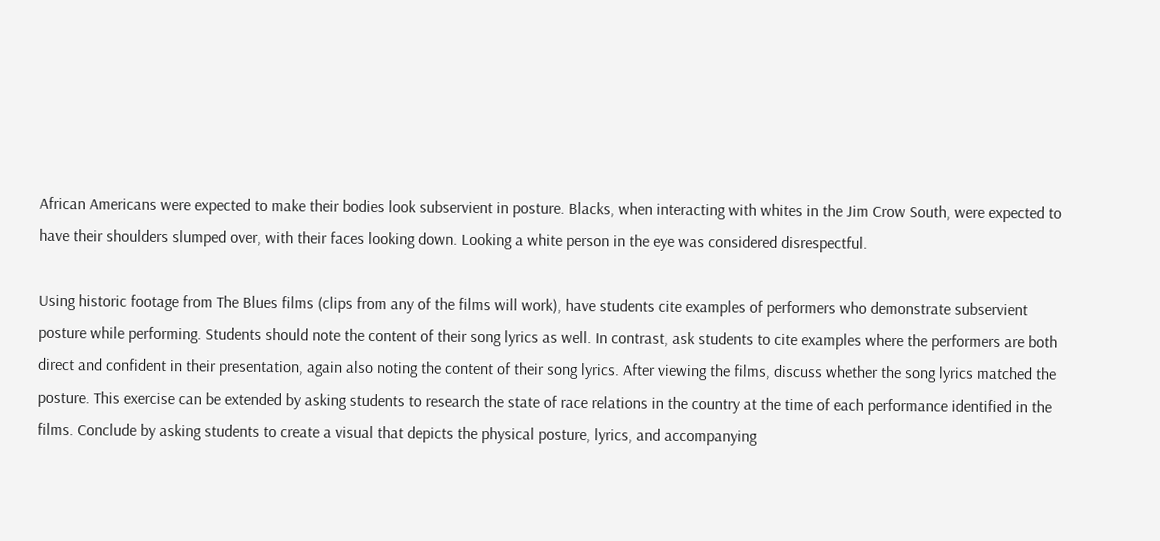African Americans were expected to make their bodies look subservient in posture. Blacks, when interacting with whites in the Jim Crow South, were expected to have their shoulders slumped over, with their faces looking down. Looking a white person in the eye was considered disrespectful.

Using historic footage from The Blues films (clips from any of the films will work), have students cite examples of performers who demonstrate subservient posture while performing. Students should note the content of their song lyrics as well. In contrast, ask students to cite examples where the performers are both direct and confident in their presentation, again also noting the content of their song lyrics. After viewing the films, discuss whether the song lyrics matched the posture. This exercise can be extended by asking students to research the state of race relations in the country at the time of each performance identified in the films. Conclude by asking students to create a visual that depicts the physical posture, lyrics, and accompanying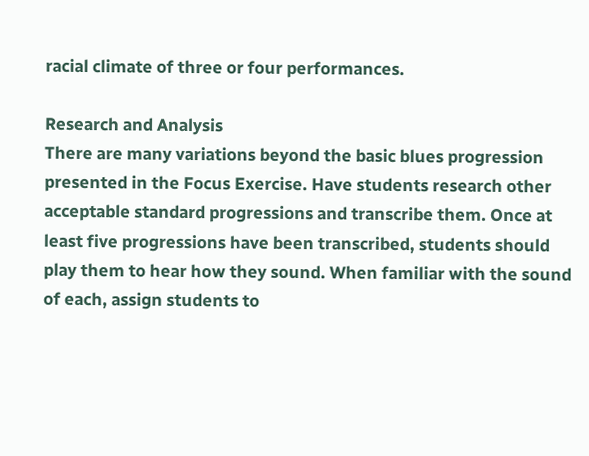racial climate of three or four performances.

Research and Analysis
There are many variations beyond the basic blues progression presented in the Focus Exercise. Have students research other acceptable standard progressions and transcribe them. Once at least five progressions have been transcribed, students should play them to hear how they sound. When familiar with the sound of each, assign students to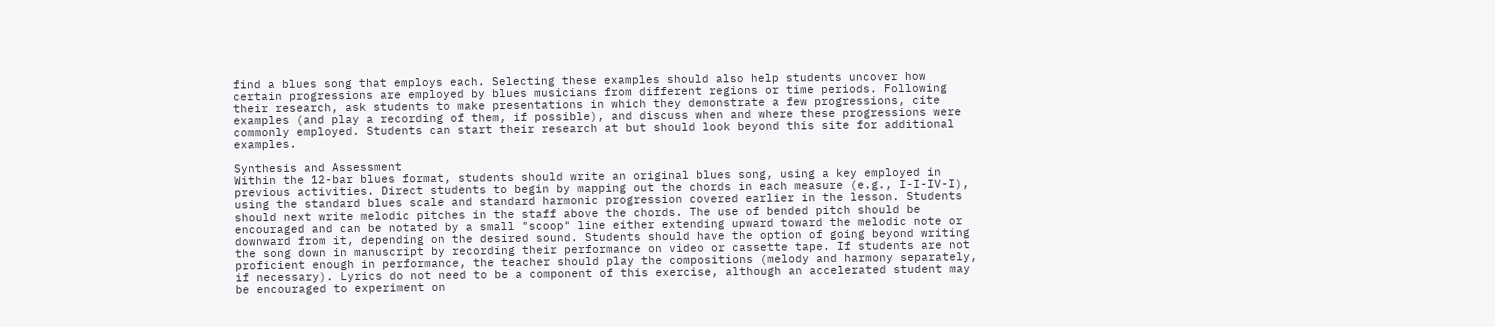find a blues song that employs each. Selecting these examples should also help students uncover how certain progressions are employed by blues musicians from different regions or time periods. Following their research, ask students to make presentations in which they demonstrate a few progressions, cite examples (and play a recording of them, if possible), and discuss when and where these progressions were commonly employed. Students can start their research at but should look beyond this site for additional examples.

Synthesis and Assessment
Within the 12-bar blues format, students should write an original blues song, using a key employed in previous activities. Direct students to begin by mapping out the chords in each measure (e.g., I-I-IV-I), using the standard blues scale and standard harmonic progression covered earlier in the lesson. Students should next write melodic pitches in the staff above the chords. The use of bended pitch should be encouraged and can be notated by a small "scoop" line either extending upward toward the melodic note or downward from it, depending on the desired sound. Students should have the option of going beyond writing the song down in manuscript by recording their performance on video or cassette tape. If students are not proficient enough in performance, the teacher should play the compositions (melody and harmony separately, if necessary). Lyrics do not need to be a component of this exercise, although an accelerated student may be encouraged to experiment on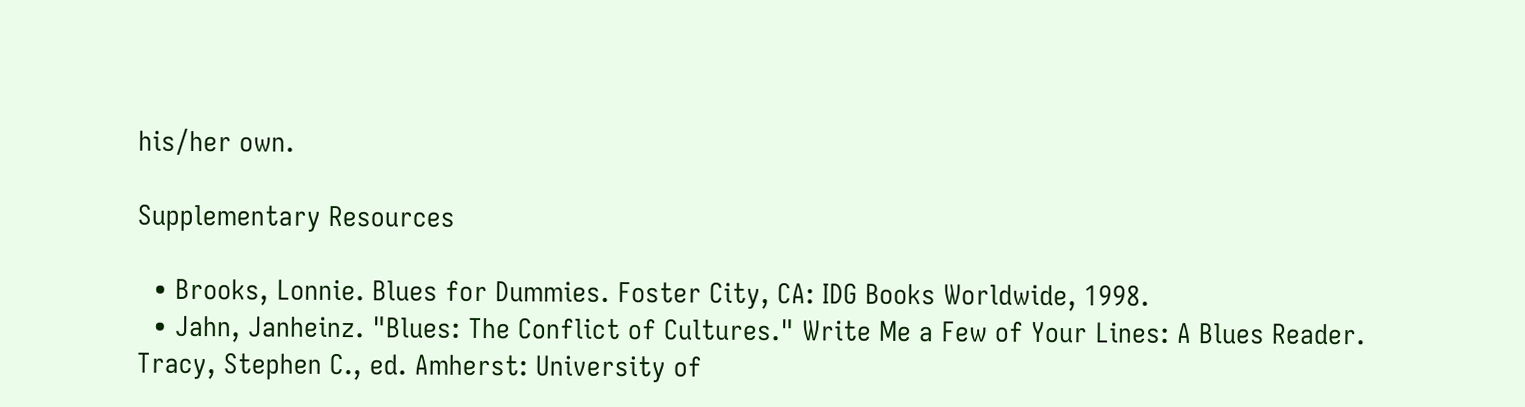his/her own.

Supplementary Resources

  • Brooks, Lonnie. Blues for Dummies. Foster City, CA: IDG Books Worldwide, 1998.
  • Jahn, Janheinz. "Blues: The Conflict of Cultures." Write Me a Few of Your Lines: A Blues Reader. Tracy, Stephen C., ed. Amherst: University of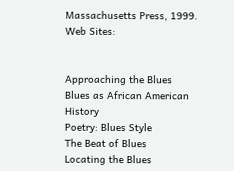Massachusetts Press, 1999.
Web Sites:


Approaching the Blues
Blues as African American History
Poetry: Blues Style
The Beat of Blues
Locating the Blues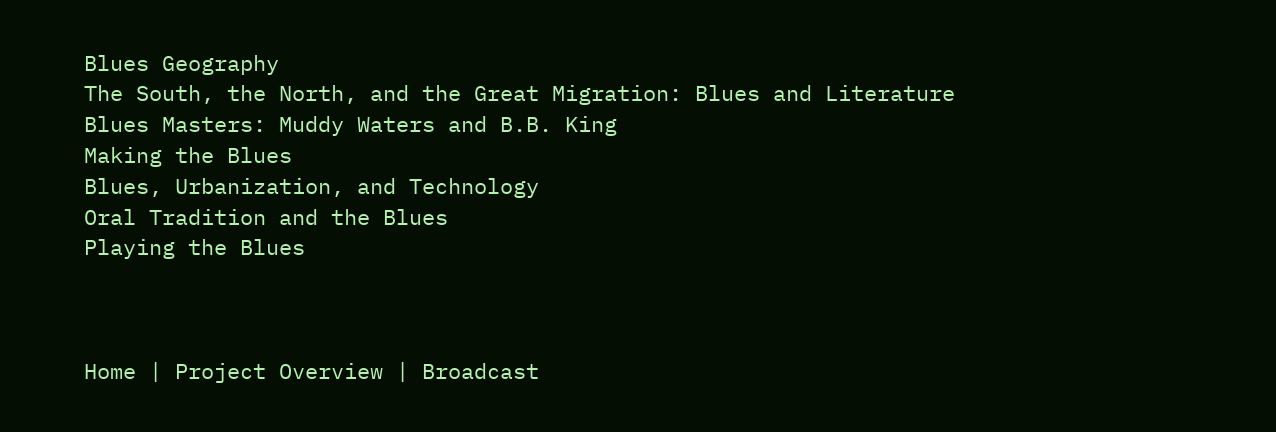Blues Geography
The South, the North, and the Great Migration: Blues and Literature
Blues Masters: Muddy Waters and B.B. King
Making the Blues
Blues, Urbanization, and Technology
Oral Tradition and the Blues
Playing the Blues



Home | Project Overview | Broadcast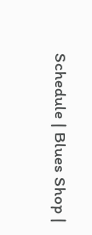Schedule | Blues Shop |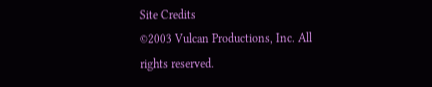Site Credits
©2003 Vulcan Productions, Inc. All rights reserved.